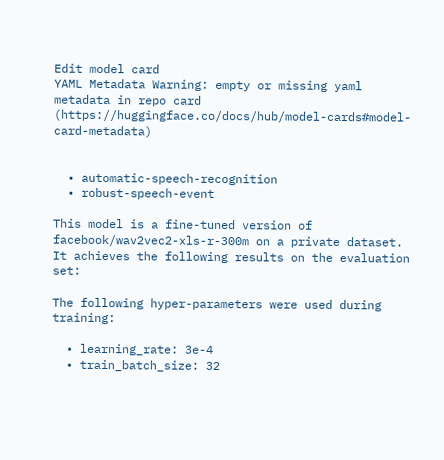Edit model card
YAML Metadata Warning: empty or missing yaml metadata in repo card (https://huggingface.co/docs/hub/model-cards#model-card-metadata)


  • automatic-speech-recognition
  • robust-speech-event

This model is a fine-tuned version of facebook/wav2vec2-xls-r-300m on a private dataset. It achieves the following results on the evaluation set:

The following hyper-parameters were used during training:

  • learning_rate: 3e-4
  • train_batch_size: 32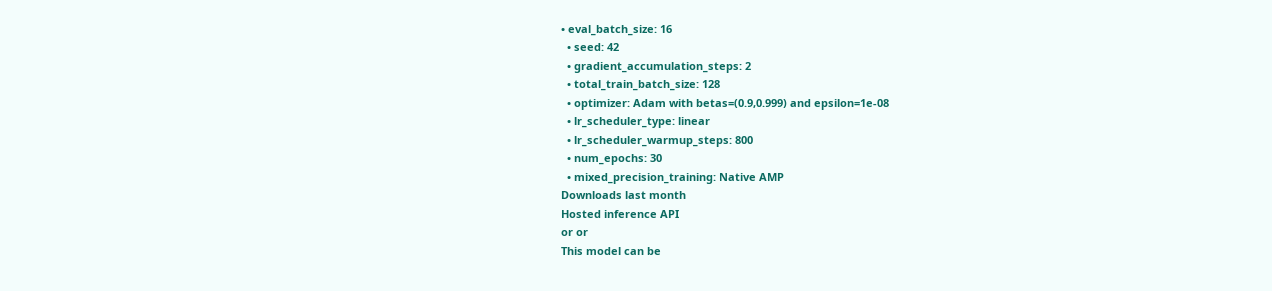• eval_batch_size: 16
  • seed: 42
  • gradient_accumulation_steps: 2
  • total_train_batch_size: 128
  • optimizer: Adam with betas=(0.9,0.999) and epsilon=1e-08
  • lr_scheduler_type: linear
  • lr_scheduler_warmup_steps: 800
  • num_epochs: 30
  • mixed_precision_training: Native AMP
Downloads last month
Hosted inference API
or or
This model can be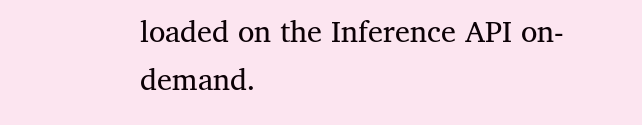loaded on the Inference API on-demand.